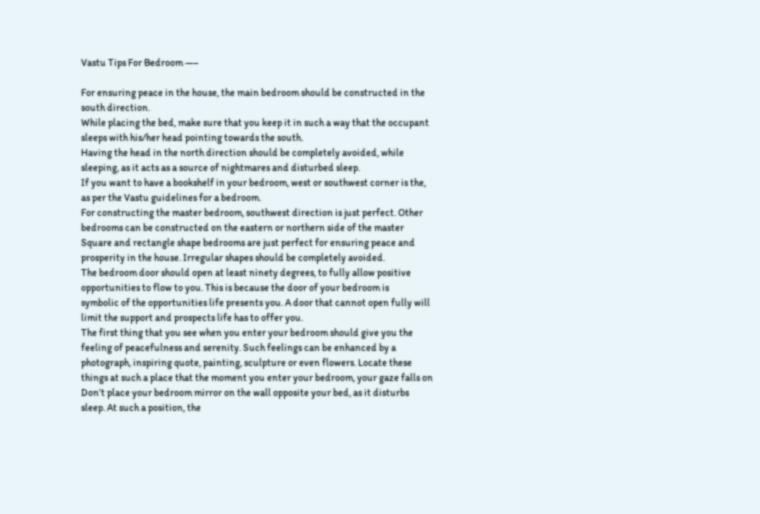Vastu Tips For Bedroom —–

For ensuring peace in the house, the main bedroom should be constructed in the
south direction.
While placing the bed, make sure that you keep it in such a way that the occupant
sleeps with his/her head pointing towards the south.
Having the head in the north direction should be completely avoided, while
sleeping, as it acts as a source of nightmares and disturbed sleep.
If you want to have a bookshelf in your bedroom, west or southwest corner is the,
as per the Vastu guidelines for a bedroom.
For constructing the master bedroom, southwest direction is just perfect. Other
bedrooms can be constructed on the eastern or northern side of the master
Square and rectangle shape bedrooms are just perfect for ensuring peace and
prosperity in the house. Irregular shapes should be completely avoided.
The bedroom door should open at least ninety degrees, to fully allow positive
opportunities to flow to you. This is because the door of your bedroom is
symbolic of the opportunities life presents you. A door that cannot open fully will
limit the support and prospects life has to offer you.
The first thing that you see when you enter your bedroom should give you the
feeling of peacefulness and serenity. Such feelings can be enhanced by a
photograph, inspiring quote, painting, sculpture or even flowers. Locate these
things at such a place that the moment you enter your bedroom, your gaze falls on
Don’t place your bedroom mirror on the wall opposite your bed, as it disturbs
sleep. At such a position, the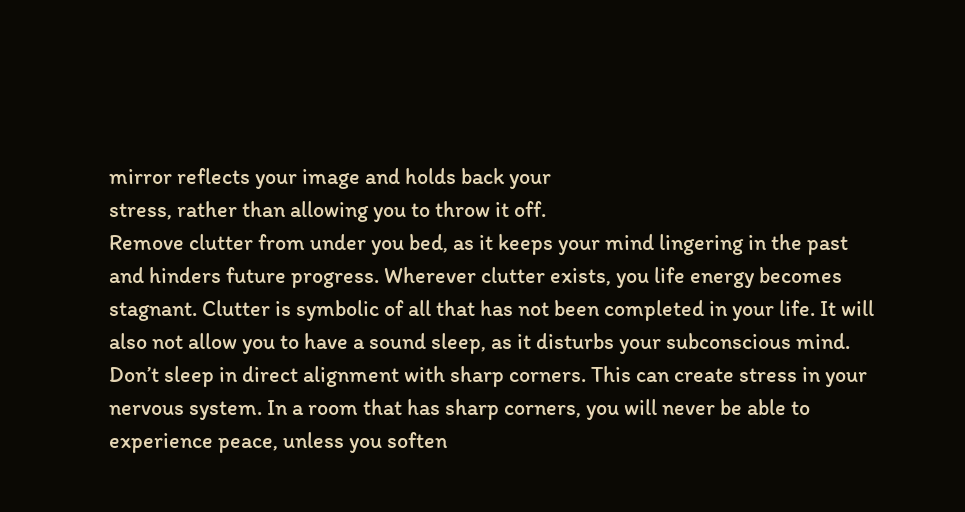mirror reflects your image and holds back your
stress, rather than allowing you to throw it off.
Remove clutter from under you bed, as it keeps your mind lingering in the past
and hinders future progress. Wherever clutter exists, you life energy becomes
stagnant. Clutter is symbolic of all that has not been completed in your life. It will
also not allow you to have a sound sleep, as it disturbs your subconscious mind.
Don’t sleep in direct alignment with sharp corners. This can create stress in your
nervous system. In a room that has sharp corners, you will never be able to
experience peace, unless you soften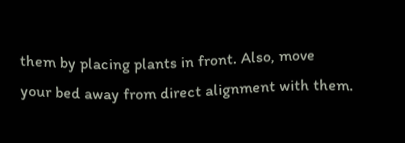them by placing plants in front. Also, move
your bed away from direct alignment with them.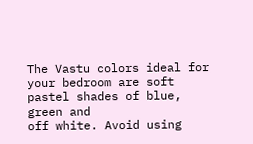The Vastu colors ideal for your bedroom are soft pastel shades of blue, green and
off white. Avoid using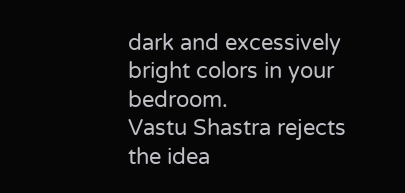dark and excessively bright colors in your bedroom.
Vastu Shastra rejects the idea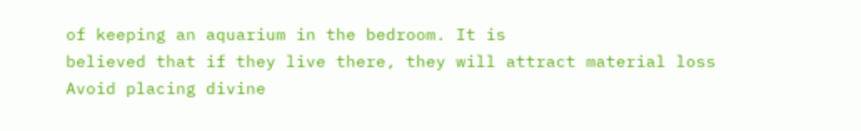of keeping an aquarium in the bedroom. It is
believed that if they live there, they will attract material loss
Avoid placing divine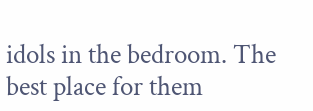idols in the bedroom. The best place for them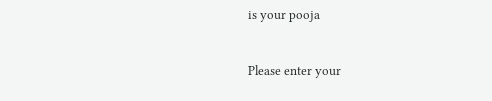is your pooja


Please enter your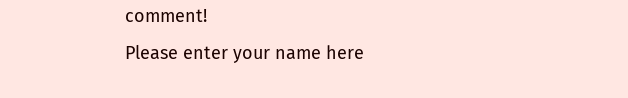comment!
Please enter your name here